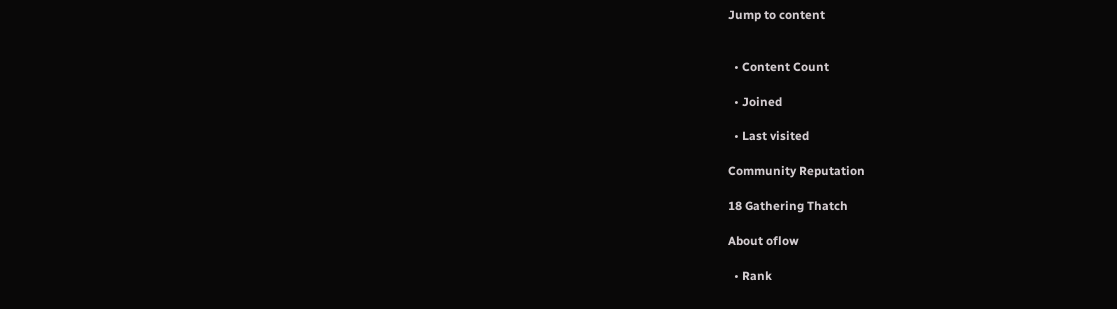Jump to content


  • Content Count

  • Joined

  • Last visited

Community Reputation

18 Gathering Thatch

About oflow

  • Rank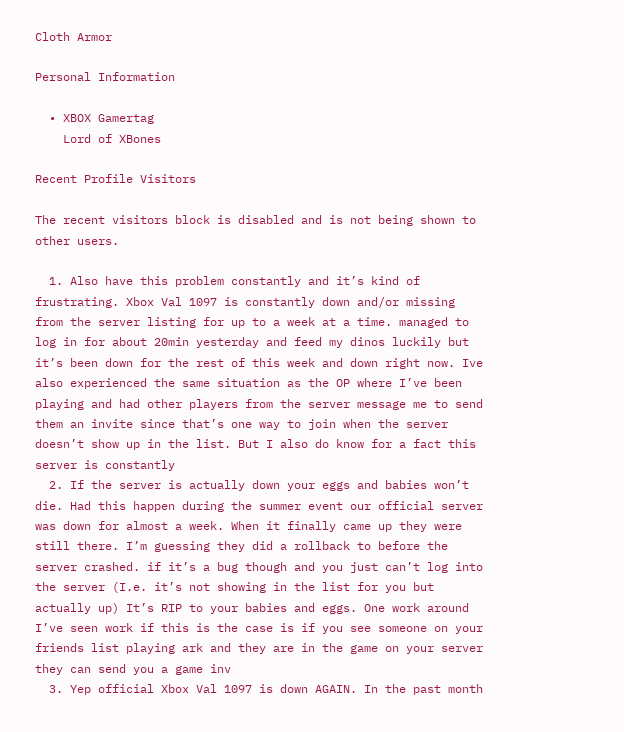Cloth Armor

Personal Information

  • XBOX Gamertag
    Lord of XBones

Recent Profile Visitors

The recent visitors block is disabled and is not being shown to other users.

  1. Also have this problem constantly and it’s kind of frustrating. Xbox Val 1097 is constantly down and/or missing from the server listing for up to a week at a time. managed to log in for about 20min yesterday and feed my dinos luckily but it’s been down for the rest of this week and down right now. Ive also experienced the same situation as the OP where I’ve been playing and had other players from the server message me to send them an invite since that’s one way to join when the server doesn’t show up in the list. But I also do know for a fact this server is constantly
  2. If the server is actually down your eggs and babies won’t die. Had this happen during the summer event our official server was down for almost a week. When it finally came up they were still there. I’m guessing they did a rollback to before the server crashed. if it’s a bug though and you just can’t log into the server (I.e. it’s not showing in the list for you but actually up) It’s RIP to your babies and eggs. One work around I’ve seen work if this is the case is if you see someone on your friends list playing ark and they are in the game on your server they can send you a game inv
  3. Yep official Xbox Val 1097 is down AGAIN. In the past month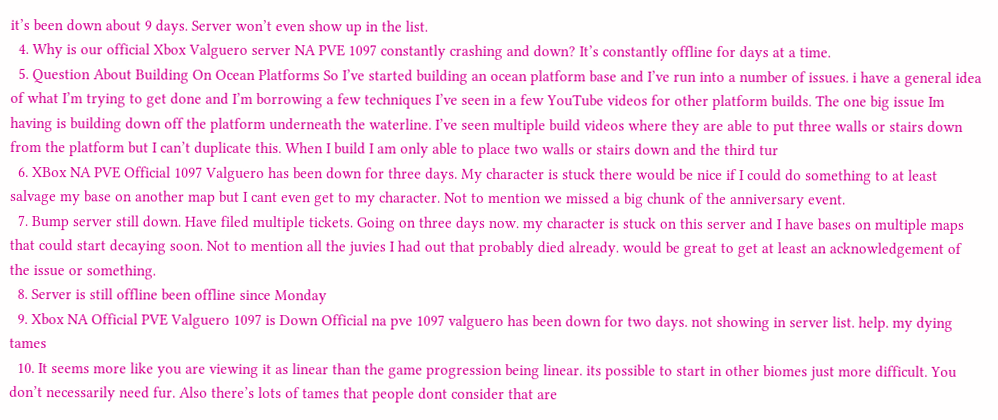it’s been down about 9 days. Server won’t even show up in the list.
  4. Why is our official Xbox Valguero server NA PVE 1097 constantly crashing and down? It’s constantly offline for days at a time.
  5. Question About Building On Ocean Platforms So I’ve started building an ocean platform base and I’ve run into a number of issues. i have a general idea of what I’m trying to get done and I’m borrowing a few techniques I’ve seen in a few YouTube videos for other platform builds. The one big issue Im having is building down off the platform underneath the waterline. I’ve seen multiple build videos where they are able to put three walls or stairs down from the platform but I can’t duplicate this. When I build I am only able to place two walls or stairs down and the third tur
  6. XBox NA PVE Official 1097 Valguero has been down for three days. My character is stuck there would be nice if I could do something to at least salvage my base on another map but I cant even get to my character. Not to mention we missed a big chunk of the anniversary event.
  7. Bump server still down. Have filed multiple tickets. Going on three days now. my character is stuck on this server and I have bases on multiple maps that could start decaying soon. Not to mention all the juvies I had out that probably died already. would be great to get at least an acknowledgement of the issue or something.
  8. Server is still offline been offline since Monday
  9. Xbox NA Official PVE Valguero 1097 is Down Official na pve 1097 valguero has been down for two days. not showing in server list. help. my dying tames
  10. It seems more like you are viewing it as linear than the game progression being linear. its possible to start in other biomes just more difficult. You don’t necessarily need fur. Also there’s lots of tames that people dont consider that are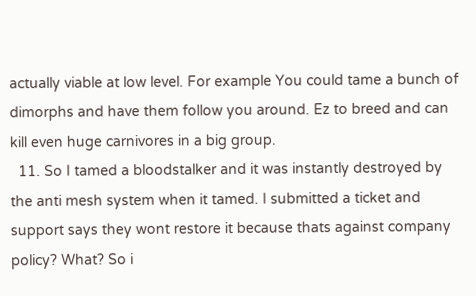actually viable at low level. For example You could tame a bunch of dimorphs and have them follow you around. Ez to breed and can kill even huge carnivores in a big group.
  11. So I tamed a bloodstalker and it was instantly destroyed by the anti mesh system when it tamed. I submitted a ticket and support says they wont restore it because thats against company policy? What? So i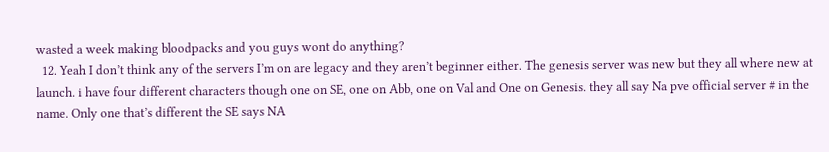wasted a week making bloodpacks and you guys wont do anything?
  12. Yeah I don’t think any of the servers I’m on are legacy and they aren’t beginner either. The genesis server was new but they all where new at launch. i have four different characters though one on SE, one on Abb, one on Val and One on Genesis. they all say Na pve official server # in the name. Only one that’s different the SE says NA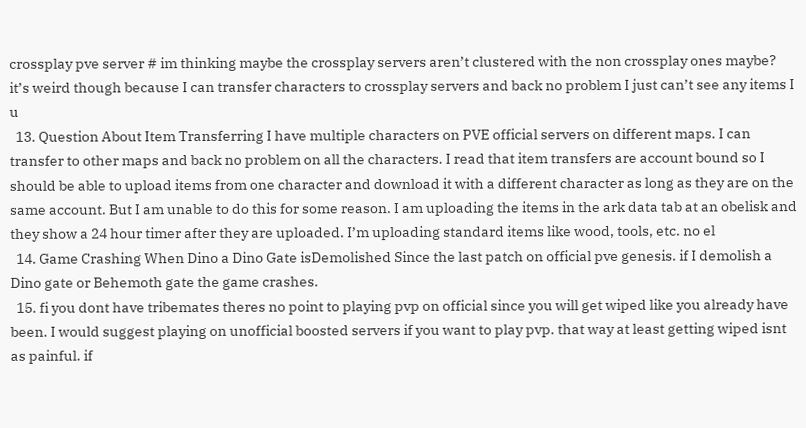crossplay pve server # im thinking maybe the crossplay servers aren’t clustered with the non crossplay ones maybe? it’s weird though because I can transfer characters to crossplay servers and back no problem I just can’t see any items I u
  13. Question About Item Transferring I have multiple characters on PVE official servers on different maps. I can transfer to other maps and back no problem on all the characters. I read that item transfers are account bound so I should be able to upload items from one character and download it with a different character as long as they are on the same account. But I am unable to do this for some reason. I am uploading the items in the ark data tab at an obelisk and they show a 24 hour timer after they are uploaded. I’m uploading standard items like wood, tools, etc. no el
  14. Game Crashing When Dino a Dino Gate isDemolished Since the last patch on official pve genesis. if I demolish a Dino gate or Behemoth gate the game crashes.
  15. fi you dont have tribemates theres no point to playing pvp on official since you will get wiped like you already have been. I would suggest playing on unofficial boosted servers if you want to play pvp. that way at least getting wiped isnt as painful. if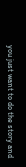you just want to do the story and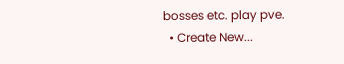bosses etc. play pve.
  • Create New...